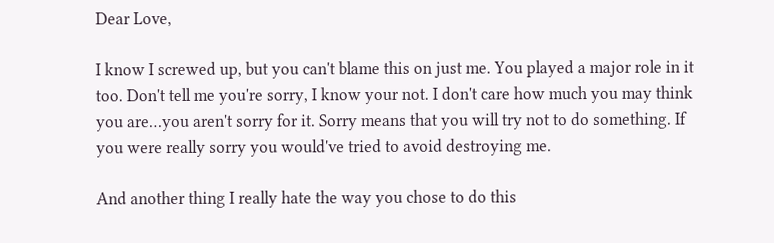Dear Love,

I know I screwed up, but you can't blame this on just me. You played a major role in it too. Don't tell me you're sorry, I know your not. I don't care how much you may think you are…you aren't sorry for it. Sorry means that you will try not to do something. If you were really sorry you would've tried to avoid destroying me.

And another thing I really hate the way you chose to do this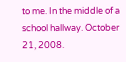to me. In the middle of a school hallway. October 21, 2008.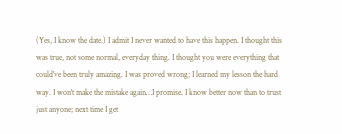(Yes, I know the date.) I admit I never wanted to have this happen. I thought this was true, not some normal, everyday thing. I thought you were everything that could've been truly amazing. I was proved wrong; I learned my lesson the hard way. I won't make the mistake again…I promise. I know better now than to trust just anyone; next time I get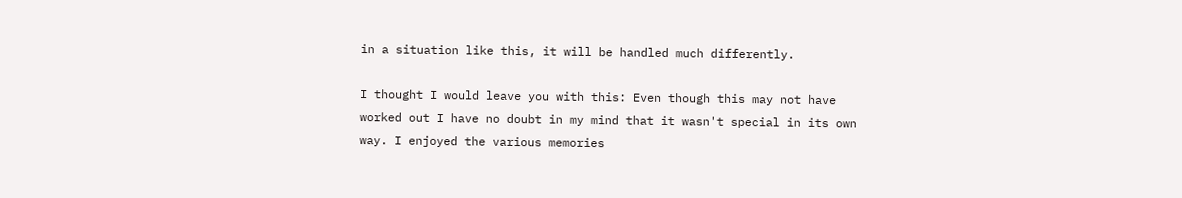in a situation like this, it will be handled much differently.

I thought I would leave you with this: Even though this may not have worked out I have no doubt in my mind that it wasn't special in its own way. I enjoyed the various memories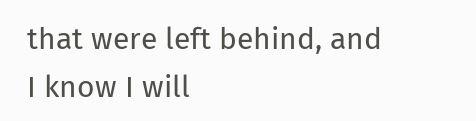that were left behind, and I know I will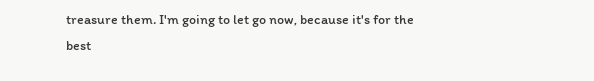treasure them. I'm going to let go now, because it's for the best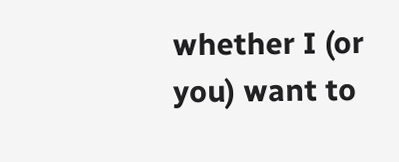whether I (or you) want to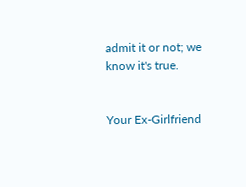admit it or not; we know it's true.


Your Ex-Girlfriend